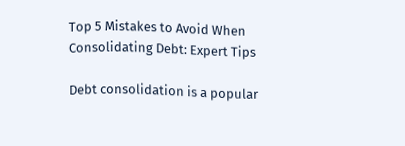Top 5 Mistakes to Avoid When Consolidating Debt: Expert Tips

Debt consolidation is a popular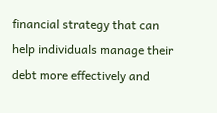financial strategy that can help individuals manage their debt more effectively and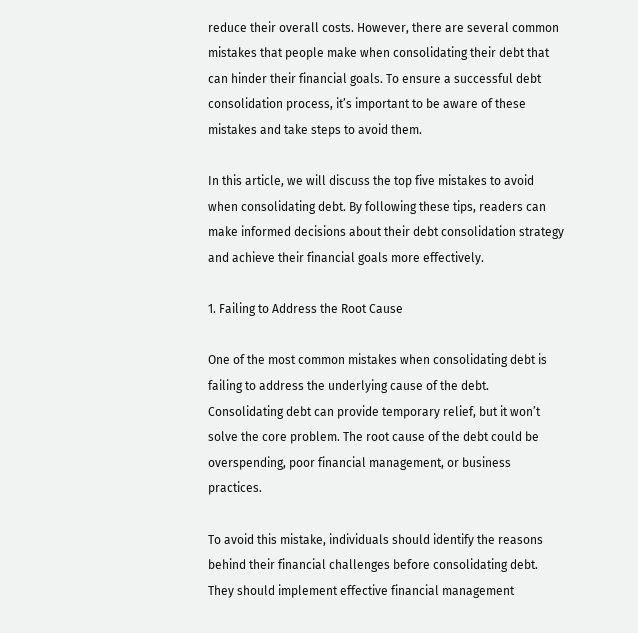reduce their overall costs. However, there are several common mistakes that people make when consolidating their debt that can hinder their financial goals. To ensure a successful debt consolidation process, it’s important to be aware of these mistakes and take steps to avoid them.

In this article, we will discuss the top five mistakes to avoid when consolidating debt. By following these tips, readers can make informed decisions about their debt consolidation strategy and achieve their financial goals more effectively.

1. Failing to Address the Root Cause

One of the most common mistakes when consolidating debt is failing to address the underlying cause of the debt. Consolidating debt can provide temporary relief, but it won’t solve the core problem. The root cause of the debt could be overspending, poor financial management, or business practices.

To avoid this mistake, individuals should identify the reasons behind their financial challenges before consolidating debt. They should implement effective financial management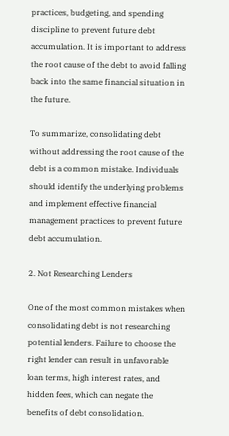practices, budgeting, and spending discipline to prevent future debt accumulation. It is important to address the root cause of the debt to avoid falling back into the same financial situation in the future.

To summarize, consolidating debt without addressing the root cause of the debt is a common mistake. Individuals should identify the underlying problems and implement effective financial management practices to prevent future debt accumulation.

2. Not Researching Lenders

One of the most common mistakes when consolidating debt is not researching potential lenders. Failure to choose the right lender can result in unfavorable loan terms, high interest rates, and hidden fees, which can negate the benefits of debt consolidation.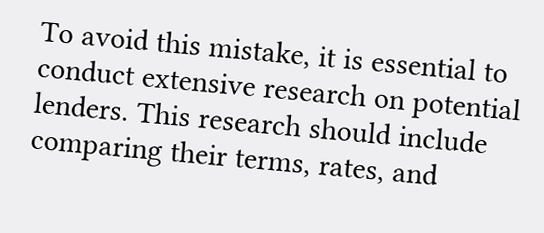To avoid this mistake, it is essential to conduct extensive research on potential lenders. This research should include comparing their terms, rates, and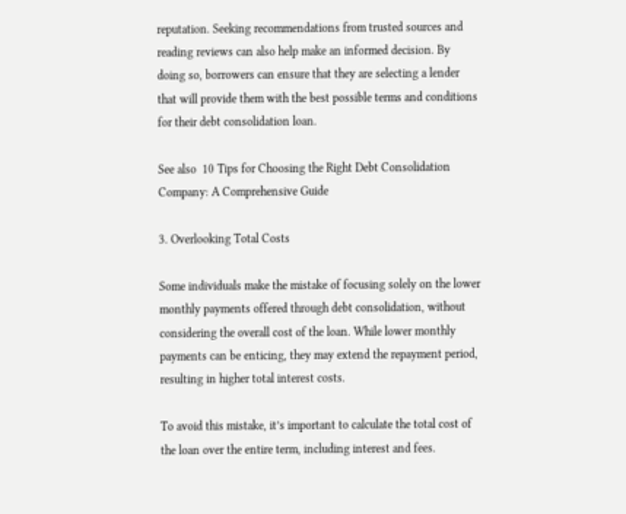reputation. Seeking recommendations from trusted sources and reading reviews can also help make an informed decision. By doing so, borrowers can ensure that they are selecting a lender that will provide them with the best possible terms and conditions for their debt consolidation loan.

See also  10 Tips for Choosing the Right Debt Consolidation Company: A Comprehensive Guide

3. Overlooking Total Costs

Some individuals make the mistake of focusing solely on the lower monthly payments offered through debt consolidation, without considering the overall cost of the loan. While lower monthly payments can be enticing, they may extend the repayment period, resulting in higher total interest costs.

To avoid this mistake, it’s important to calculate the total cost of the loan over the entire term, including interest and fees.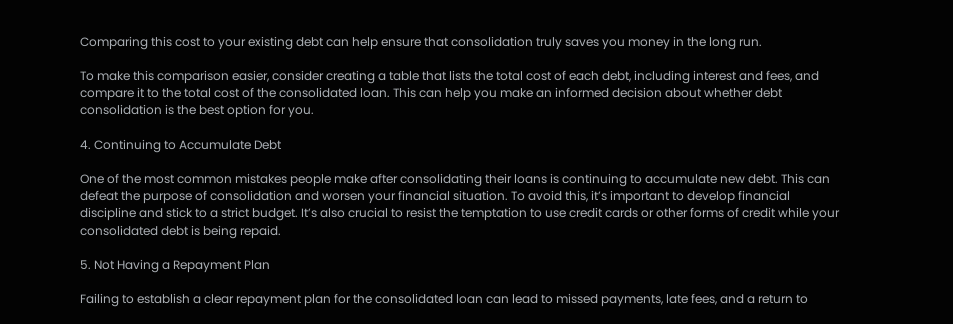Comparing this cost to your existing debt can help ensure that consolidation truly saves you money in the long run.

To make this comparison easier, consider creating a table that lists the total cost of each debt, including interest and fees, and compare it to the total cost of the consolidated loan. This can help you make an informed decision about whether debt consolidation is the best option for you.

4. Continuing to Accumulate Debt

One of the most common mistakes people make after consolidating their loans is continuing to accumulate new debt. This can defeat the purpose of consolidation and worsen your financial situation. To avoid this, it’s important to develop financial discipline and stick to a strict budget. It’s also crucial to resist the temptation to use credit cards or other forms of credit while your consolidated debt is being repaid.

5. Not Having a Repayment Plan

Failing to establish a clear repayment plan for the consolidated loan can lead to missed payments, late fees, and a return to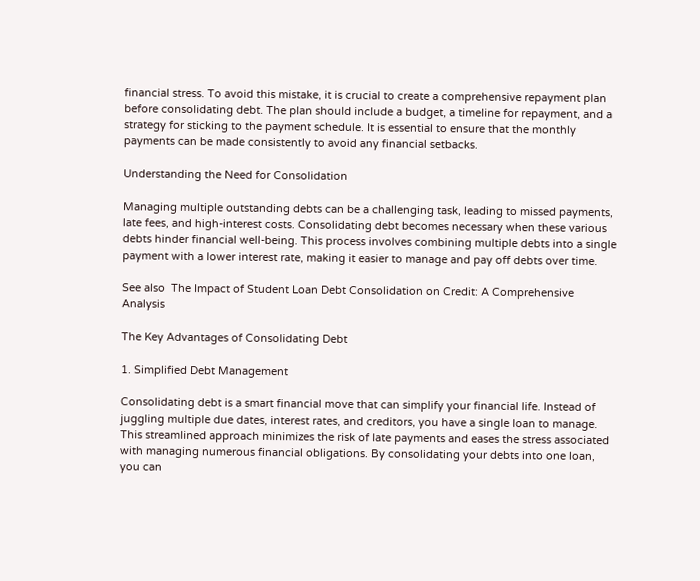financial stress. To avoid this mistake, it is crucial to create a comprehensive repayment plan before consolidating debt. The plan should include a budget, a timeline for repayment, and a strategy for sticking to the payment schedule. It is essential to ensure that the monthly payments can be made consistently to avoid any financial setbacks.

Understanding the Need for Consolidation

Managing multiple outstanding debts can be a challenging task, leading to missed payments, late fees, and high-interest costs. Consolidating debt becomes necessary when these various debts hinder financial well-being. This process involves combining multiple debts into a single payment with a lower interest rate, making it easier to manage and pay off debts over time.

See also  The Impact of Student Loan Debt Consolidation on Credit: A Comprehensive Analysis

The Key Advantages of Consolidating Debt

1. Simplified Debt Management

Consolidating debt is a smart financial move that can simplify your financial life. Instead of juggling multiple due dates, interest rates, and creditors, you have a single loan to manage. This streamlined approach minimizes the risk of late payments and eases the stress associated with managing numerous financial obligations. By consolidating your debts into one loan, you can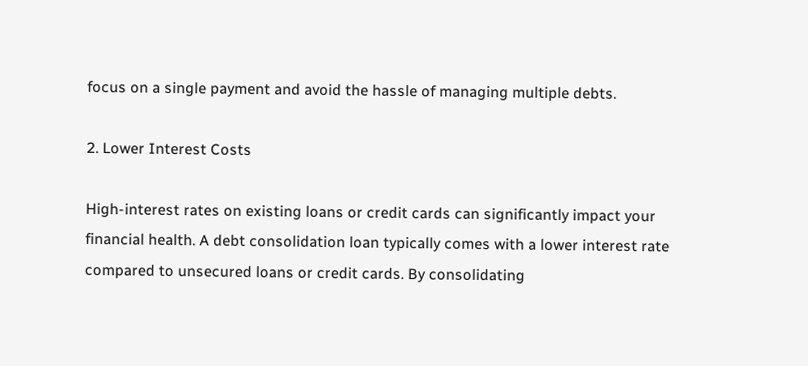focus on a single payment and avoid the hassle of managing multiple debts.

2. Lower Interest Costs

High-interest rates on existing loans or credit cards can significantly impact your financial health. A debt consolidation loan typically comes with a lower interest rate compared to unsecured loans or credit cards. By consolidating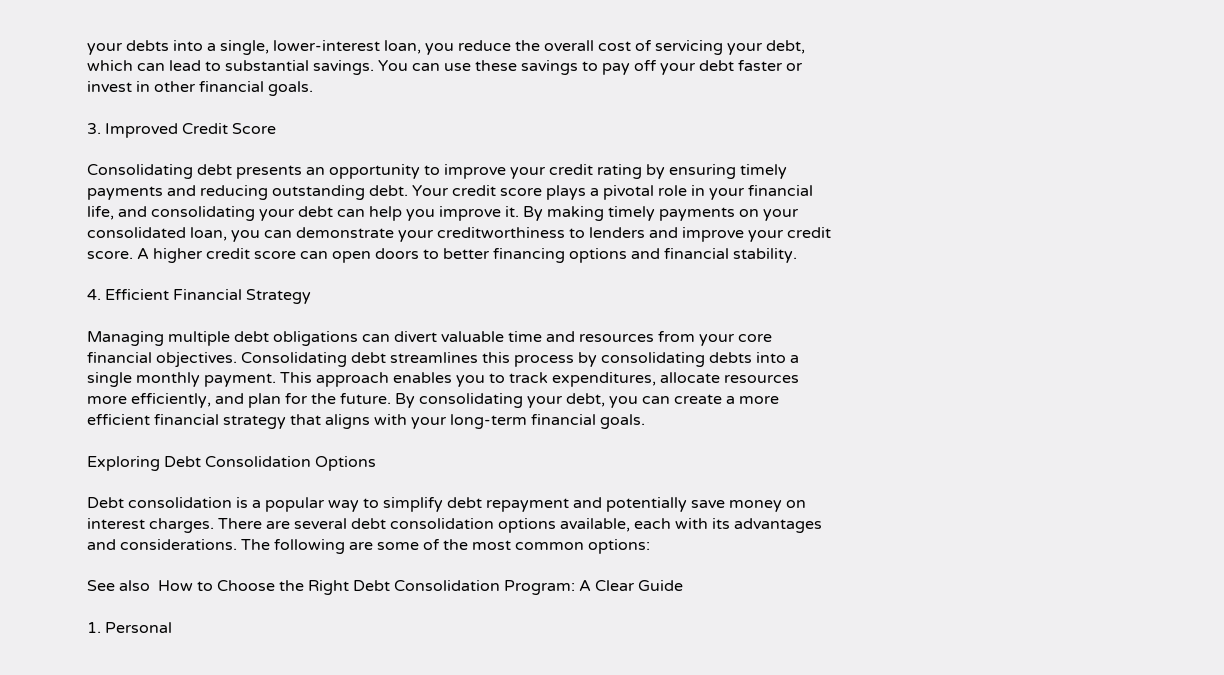your debts into a single, lower-interest loan, you reduce the overall cost of servicing your debt, which can lead to substantial savings. You can use these savings to pay off your debt faster or invest in other financial goals.

3. Improved Credit Score

Consolidating debt presents an opportunity to improve your credit rating by ensuring timely payments and reducing outstanding debt. Your credit score plays a pivotal role in your financial life, and consolidating your debt can help you improve it. By making timely payments on your consolidated loan, you can demonstrate your creditworthiness to lenders and improve your credit score. A higher credit score can open doors to better financing options and financial stability.

4. Efficient Financial Strategy

Managing multiple debt obligations can divert valuable time and resources from your core financial objectives. Consolidating debt streamlines this process by consolidating debts into a single monthly payment. This approach enables you to track expenditures, allocate resources more efficiently, and plan for the future. By consolidating your debt, you can create a more efficient financial strategy that aligns with your long-term financial goals.

Exploring Debt Consolidation Options

Debt consolidation is a popular way to simplify debt repayment and potentially save money on interest charges. There are several debt consolidation options available, each with its advantages and considerations. The following are some of the most common options:

See also  How to Choose the Right Debt Consolidation Program: A Clear Guide

1. Personal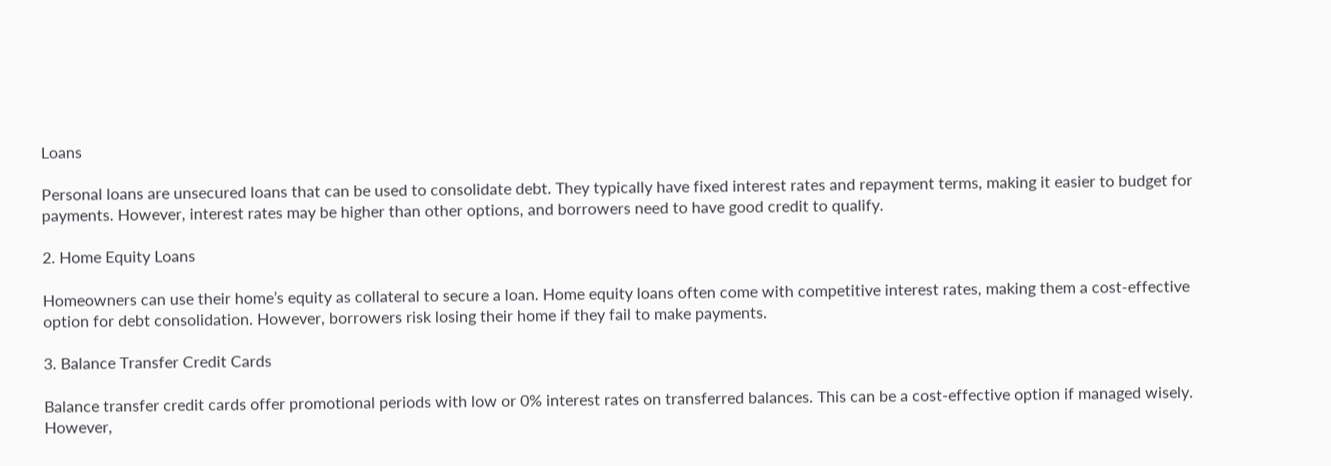Loans

Personal loans are unsecured loans that can be used to consolidate debt. They typically have fixed interest rates and repayment terms, making it easier to budget for payments. However, interest rates may be higher than other options, and borrowers need to have good credit to qualify.

2. Home Equity Loans

Homeowners can use their home’s equity as collateral to secure a loan. Home equity loans often come with competitive interest rates, making them a cost-effective option for debt consolidation. However, borrowers risk losing their home if they fail to make payments.

3. Balance Transfer Credit Cards

Balance transfer credit cards offer promotional periods with low or 0% interest rates on transferred balances. This can be a cost-effective option if managed wisely. However,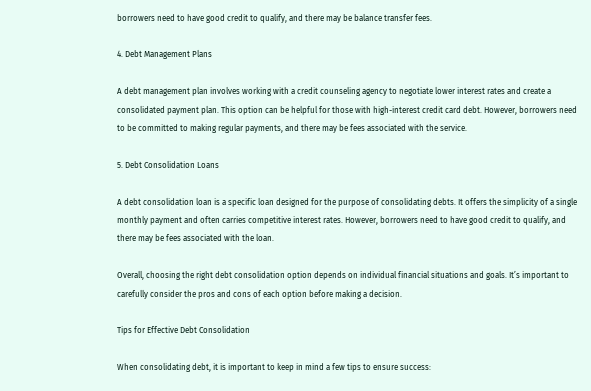borrowers need to have good credit to qualify, and there may be balance transfer fees.

4. Debt Management Plans

A debt management plan involves working with a credit counseling agency to negotiate lower interest rates and create a consolidated payment plan. This option can be helpful for those with high-interest credit card debt. However, borrowers need to be committed to making regular payments, and there may be fees associated with the service.

5. Debt Consolidation Loans

A debt consolidation loan is a specific loan designed for the purpose of consolidating debts. It offers the simplicity of a single monthly payment and often carries competitive interest rates. However, borrowers need to have good credit to qualify, and there may be fees associated with the loan.

Overall, choosing the right debt consolidation option depends on individual financial situations and goals. It’s important to carefully consider the pros and cons of each option before making a decision.

Tips for Effective Debt Consolidation

When consolidating debt, it is important to keep in mind a few tips to ensure success: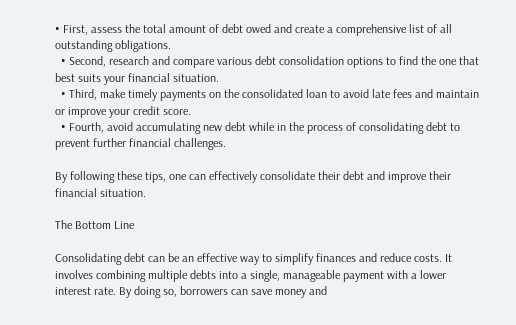• First, assess the total amount of debt owed and create a comprehensive list of all outstanding obligations.
  • Second, research and compare various debt consolidation options to find the one that best suits your financial situation.
  • Third, make timely payments on the consolidated loan to avoid late fees and maintain or improve your credit score.
  • Fourth, avoid accumulating new debt while in the process of consolidating debt to prevent further financial challenges.

By following these tips, one can effectively consolidate their debt and improve their financial situation.

The Bottom Line

Consolidating debt can be an effective way to simplify finances and reduce costs. It involves combining multiple debts into a single, manageable payment with a lower interest rate. By doing so, borrowers can save money and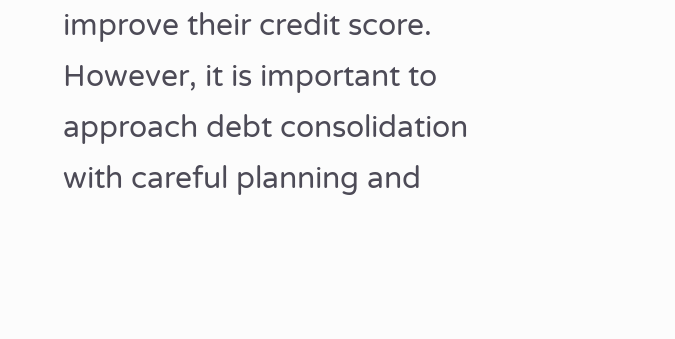improve their credit score. However, it is important to approach debt consolidation with careful planning and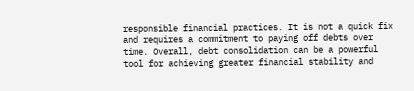responsible financial practices. It is not a quick fix and requires a commitment to paying off debts over time. Overall, debt consolidation can be a powerful tool for achieving greater financial stability and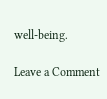well-being.

Leave a Comment